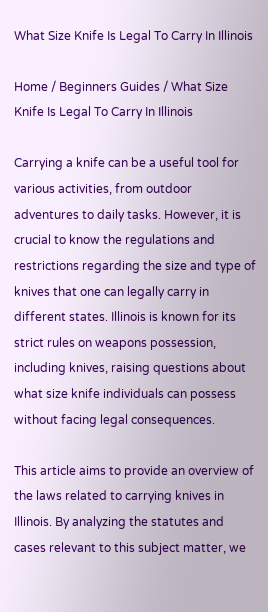What Size Knife Is Legal To Carry In Illinois

Home / Beginners Guides / What Size Knife Is Legal To Carry In Illinois

Carrying a knife can be a useful tool for various activities, from outdoor adventures to daily tasks. However, it is crucial to know the regulations and restrictions regarding the size and type of knives that one can legally carry in different states. Illinois is known for its strict rules on weapons possession, including knives, raising questions about what size knife individuals can possess without facing legal consequences.

This article aims to provide an overview of the laws related to carrying knives in Illinois. By analyzing the statutes and cases relevant to this subject matter, we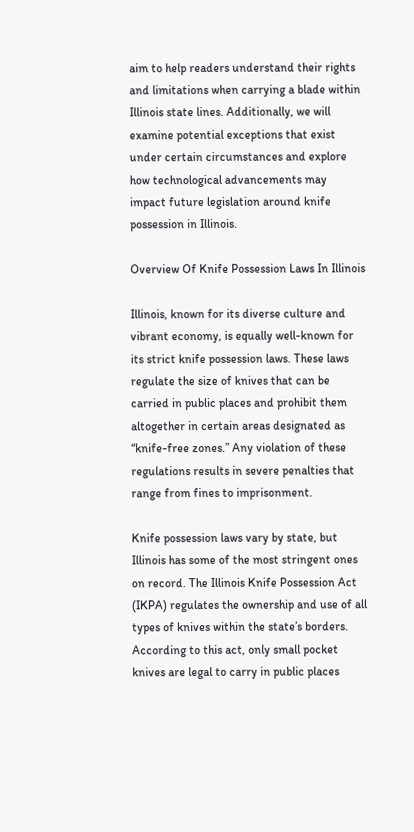aim to help readers understand their rights and limitations when carrying a blade within Illinois state lines. Additionally, we will examine potential exceptions that exist under certain circumstances and explore how technological advancements may impact future legislation around knife possession in Illinois.

Overview Of Knife Possession Laws In Illinois

Illinois, known for its diverse culture and vibrant economy, is equally well-known for its strict knife possession laws. These laws regulate the size of knives that can be carried in public places and prohibit them altogether in certain areas designated as “knife-free zones.” Any violation of these regulations results in severe penalties that range from fines to imprisonment.

Knife possession laws vary by state, but Illinois has some of the most stringent ones on record. The Illinois Knife Possession Act (IKPA) regulates the ownership and use of all types of knives within the state’s borders. According to this act, only small pocket knives are legal to carry in public places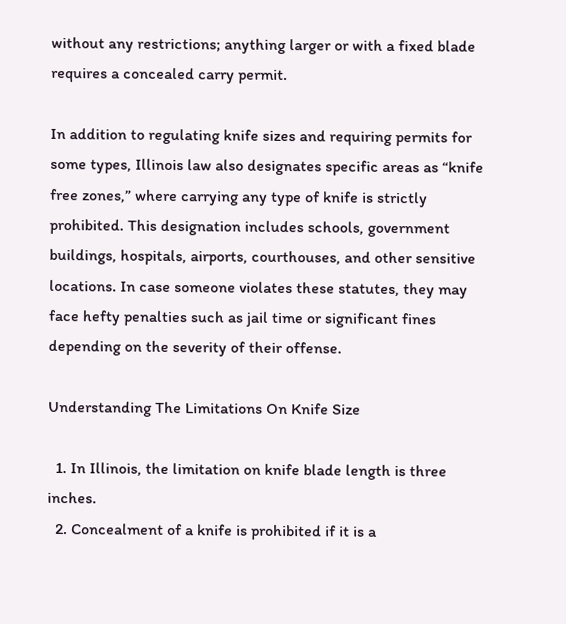without any restrictions; anything larger or with a fixed blade requires a concealed carry permit.

In addition to regulating knife sizes and requiring permits for some types, Illinois law also designates specific areas as “knife free zones,” where carrying any type of knife is strictly prohibited. This designation includes schools, government buildings, hospitals, airports, courthouses, and other sensitive locations. In case someone violates these statutes, they may face hefty penalties such as jail time or significant fines depending on the severity of their offense.

Understanding The Limitations On Knife Size

  1. In Illinois, the limitation on knife blade length is three inches.
  2. Concealment of a knife is prohibited if it is a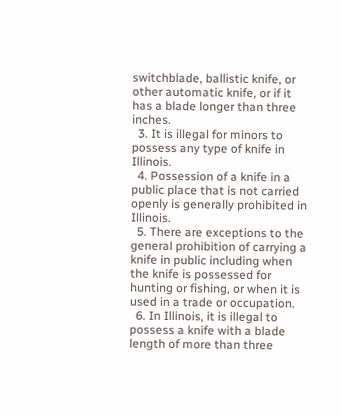switchblade, ballistic knife, or other automatic knife, or if it has a blade longer than three inches.
  3. It is illegal for minors to possess any type of knife in Illinois.
  4. Possession of a knife in a public place that is not carried openly is generally prohibited in Illinois.
  5. There are exceptions to the general prohibition of carrying a knife in public including when the knife is possessed for hunting or fishing, or when it is used in a trade or occupation.
  6. In Illinois, it is illegal to possess a knife with a blade length of more than three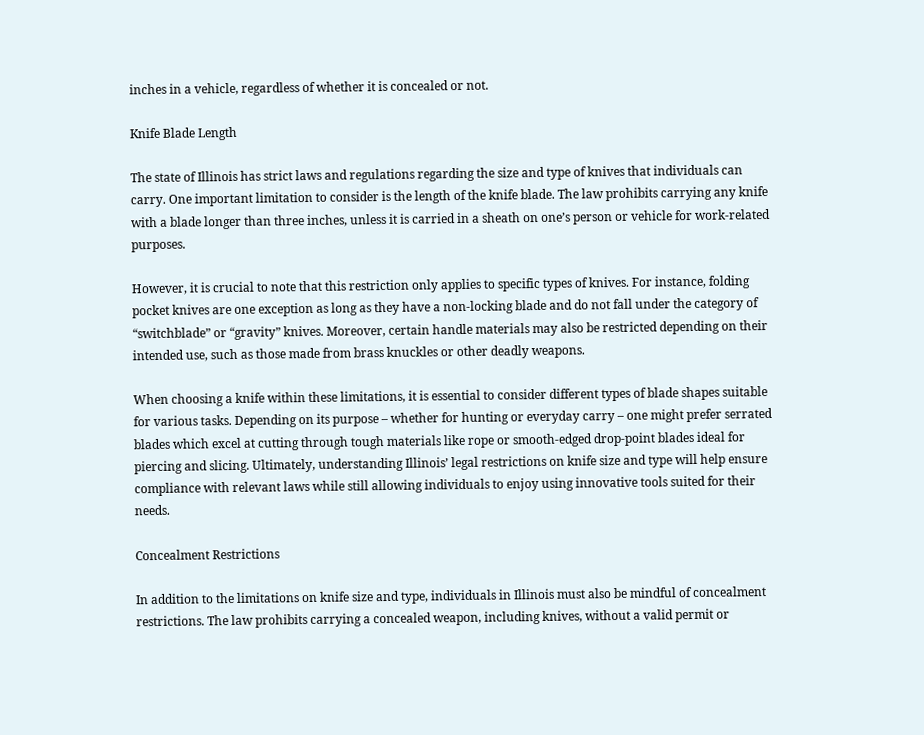inches in a vehicle, regardless of whether it is concealed or not.

Knife Blade Length

The state of Illinois has strict laws and regulations regarding the size and type of knives that individuals can carry. One important limitation to consider is the length of the knife blade. The law prohibits carrying any knife with a blade longer than three inches, unless it is carried in a sheath on one’s person or vehicle for work-related purposes.

However, it is crucial to note that this restriction only applies to specific types of knives. For instance, folding pocket knives are one exception as long as they have a non-locking blade and do not fall under the category of “switchblade” or “gravity” knives. Moreover, certain handle materials may also be restricted depending on their intended use, such as those made from brass knuckles or other deadly weapons.

When choosing a knife within these limitations, it is essential to consider different types of blade shapes suitable for various tasks. Depending on its purpose – whether for hunting or everyday carry – one might prefer serrated blades which excel at cutting through tough materials like rope or smooth-edged drop-point blades ideal for piercing and slicing. Ultimately, understanding Illinois’ legal restrictions on knife size and type will help ensure compliance with relevant laws while still allowing individuals to enjoy using innovative tools suited for their needs.

Concealment Restrictions

In addition to the limitations on knife size and type, individuals in Illinois must also be mindful of concealment restrictions. The law prohibits carrying a concealed weapon, including knives, without a valid permit or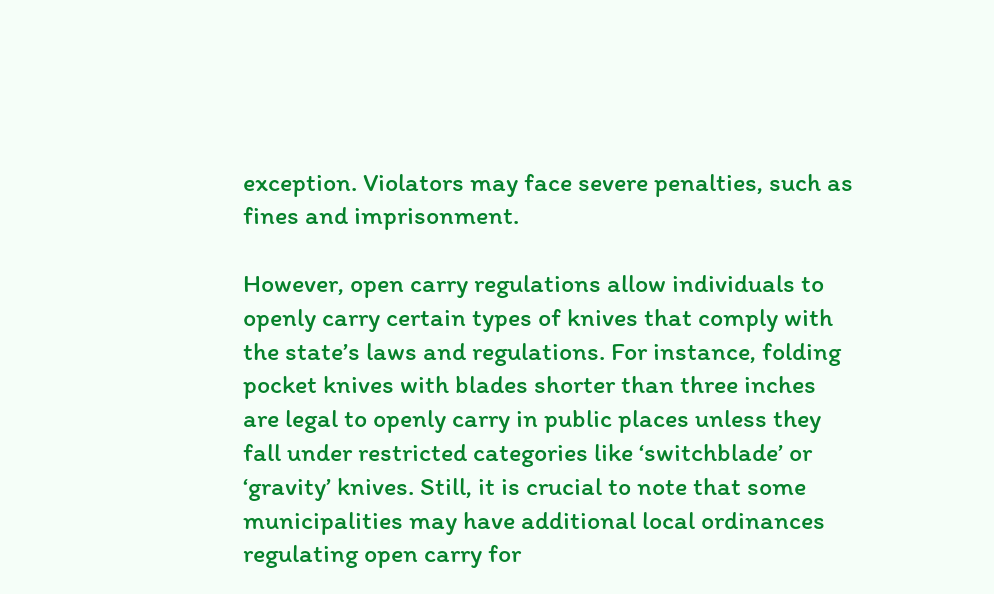exception. Violators may face severe penalties, such as fines and imprisonment.

However, open carry regulations allow individuals to openly carry certain types of knives that comply with the state’s laws and regulations. For instance, folding pocket knives with blades shorter than three inches are legal to openly carry in public places unless they fall under restricted categories like ‘switchblade’ or ‘gravity’ knives. Still, it is crucial to note that some municipalities may have additional local ordinances regulating open carry for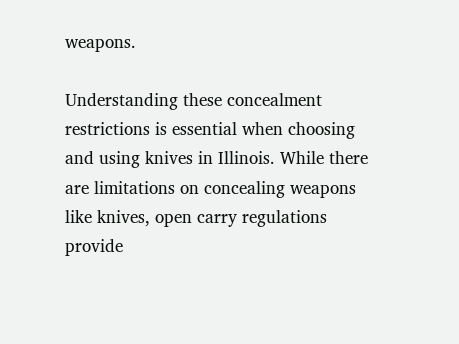weapons.

Understanding these concealment restrictions is essential when choosing and using knives in Illinois. While there are limitations on concealing weapons like knives, open carry regulations provide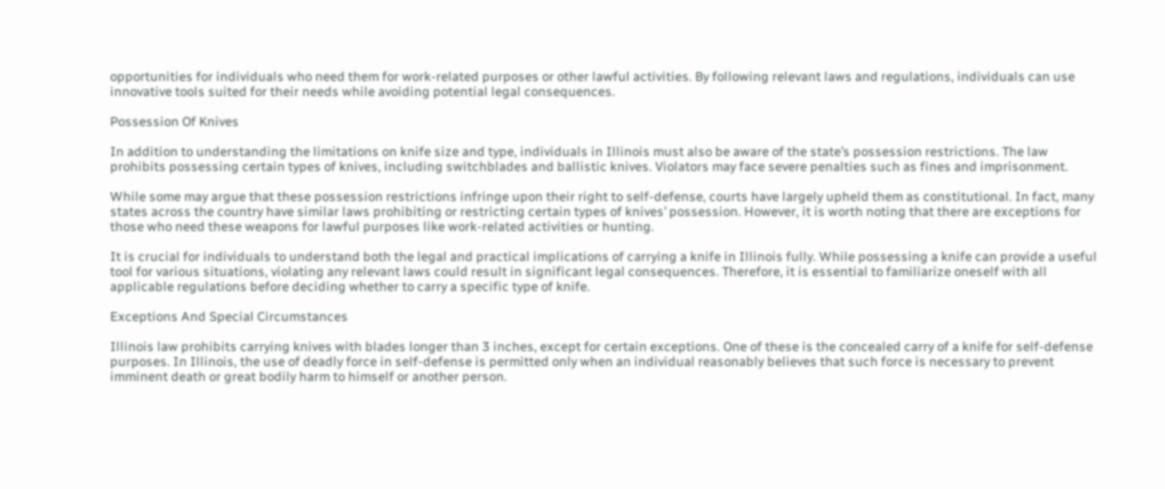opportunities for individuals who need them for work-related purposes or other lawful activities. By following relevant laws and regulations, individuals can use innovative tools suited for their needs while avoiding potential legal consequences.

Possession Of Knives

In addition to understanding the limitations on knife size and type, individuals in Illinois must also be aware of the state’s possession restrictions. The law prohibits possessing certain types of knives, including switchblades and ballistic knives. Violators may face severe penalties such as fines and imprisonment.

While some may argue that these possession restrictions infringe upon their right to self-defense, courts have largely upheld them as constitutional. In fact, many states across the country have similar laws prohibiting or restricting certain types of knives’ possession. However, it is worth noting that there are exceptions for those who need these weapons for lawful purposes like work-related activities or hunting.

It is crucial for individuals to understand both the legal and practical implications of carrying a knife in Illinois fully. While possessing a knife can provide a useful tool for various situations, violating any relevant laws could result in significant legal consequences. Therefore, it is essential to familiarize oneself with all applicable regulations before deciding whether to carry a specific type of knife.

Exceptions And Special Circumstances

Illinois law prohibits carrying knives with blades longer than 3 inches, except for certain exceptions. One of these is the concealed carry of a knife for self-defense purposes. In Illinois, the use of deadly force in self-defense is permitted only when an individual reasonably believes that such force is necessary to prevent imminent death or great bodily harm to himself or another person.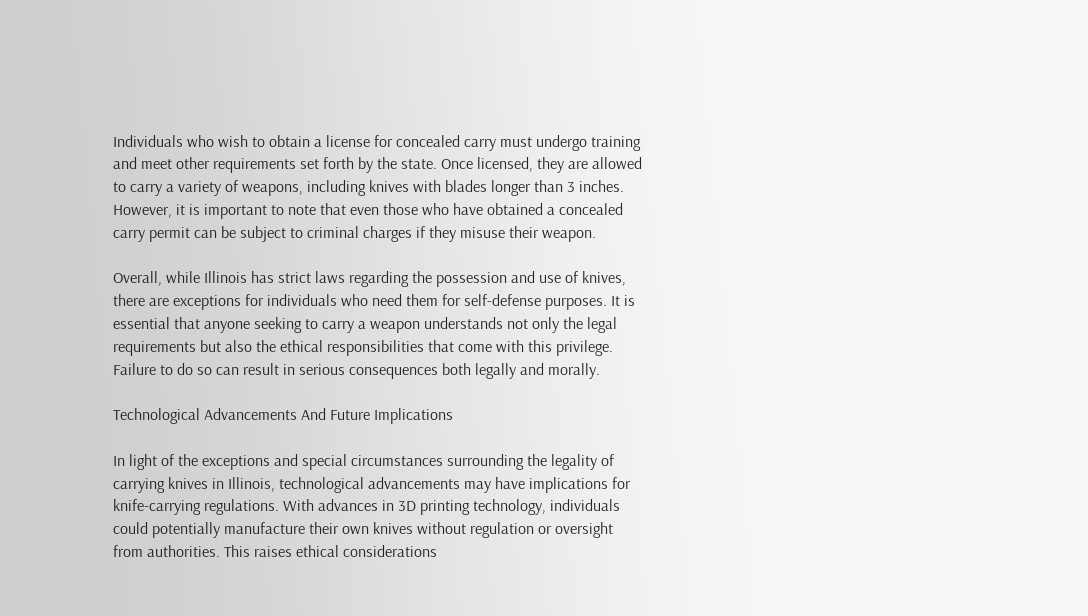Individuals who wish to obtain a license for concealed carry must undergo training and meet other requirements set forth by the state. Once licensed, they are allowed to carry a variety of weapons, including knives with blades longer than 3 inches. However, it is important to note that even those who have obtained a concealed carry permit can be subject to criminal charges if they misuse their weapon.

Overall, while Illinois has strict laws regarding the possession and use of knives, there are exceptions for individuals who need them for self-defense purposes. It is essential that anyone seeking to carry a weapon understands not only the legal requirements but also the ethical responsibilities that come with this privilege. Failure to do so can result in serious consequences both legally and morally.

Technological Advancements And Future Implications

In light of the exceptions and special circumstances surrounding the legality of carrying knives in Illinois, technological advancements may have implications for knife-carrying regulations. With advances in 3D printing technology, individuals could potentially manufacture their own knives without regulation or oversight from authorities. This raises ethical considerations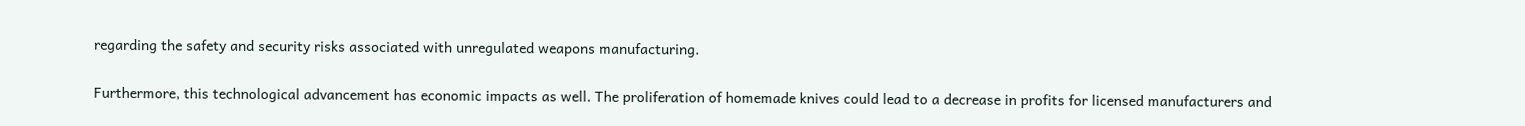regarding the safety and security risks associated with unregulated weapons manufacturing.

Furthermore, this technological advancement has economic impacts as well. The proliferation of homemade knives could lead to a decrease in profits for licensed manufacturers and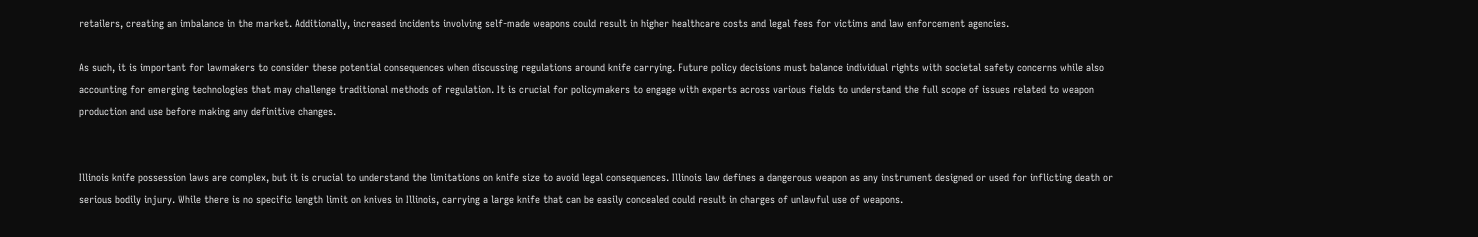retailers, creating an imbalance in the market. Additionally, increased incidents involving self-made weapons could result in higher healthcare costs and legal fees for victims and law enforcement agencies.

As such, it is important for lawmakers to consider these potential consequences when discussing regulations around knife carrying. Future policy decisions must balance individual rights with societal safety concerns while also accounting for emerging technologies that may challenge traditional methods of regulation. It is crucial for policymakers to engage with experts across various fields to understand the full scope of issues related to weapon production and use before making any definitive changes.


Illinois knife possession laws are complex, but it is crucial to understand the limitations on knife size to avoid legal consequences. Illinois law defines a dangerous weapon as any instrument designed or used for inflicting death or serious bodily injury. While there is no specific length limit on knives in Illinois, carrying a large knife that can be easily concealed could result in charges of unlawful use of weapons.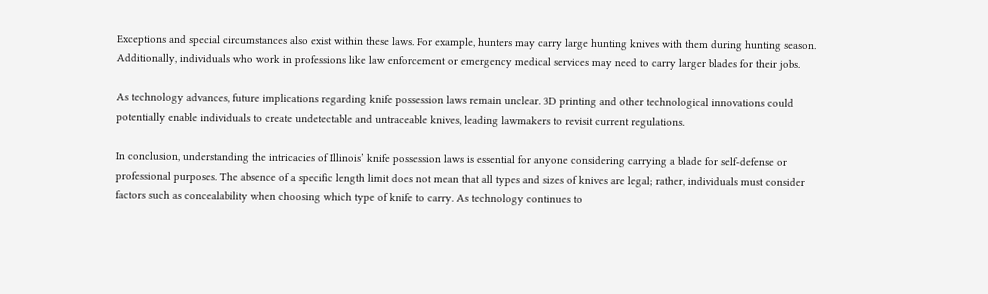Exceptions and special circumstances also exist within these laws. For example, hunters may carry large hunting knives with them during hunting season. Additionally, individuals who work in professions like law enforcement or emergency medical services may need to carry larger blades for their jobs.

As technology advances, future implications regarding knife possession laws remain unclear. 3D printing and other technological innovations could potentially enable individuals to create undetectable and untraceable knives, leading lawmakers to revisit current regulations.

In conclusion, understanding the intricacies of Illinois’ knife possession laws is essential for anyone considering carrying a blade for self-defense or professional purposes. The absence of a specific length limit does not mean that all types and sizes of knives are legal; rather, individuals must consider factors such as concealability when choosing which type of knife to carry. As technology continues to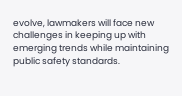evolve, lawmakers will face new challenges in keeping up with emerging trends while maintaining public safety standards.